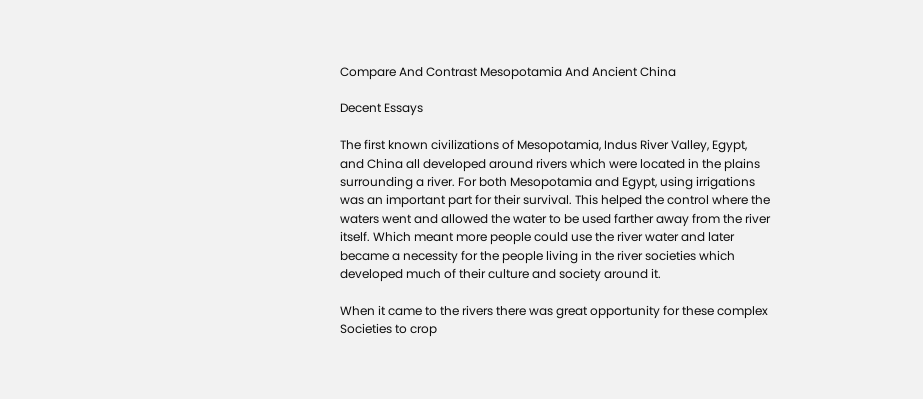Compare And Contrast Mesopotamia And Ancient China

Decent Essays

The first known civilizations of Mesopotamia, Indus River Valley, Egypt, and China all developed around rivers which were located in the plains surrounding a river. For both Mesopotamia and Egypt, using irrigations was an important part for their survival. This helped the control where the waters went and allowed the water to be used farther away from the river itself. Which meant more people could use the river water and later became a necessity for the people living in the river societies which developed much of their culture and society around it.

When it came to the rivers there was great opportunity for these complex Societies to crop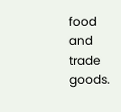food and trade goods.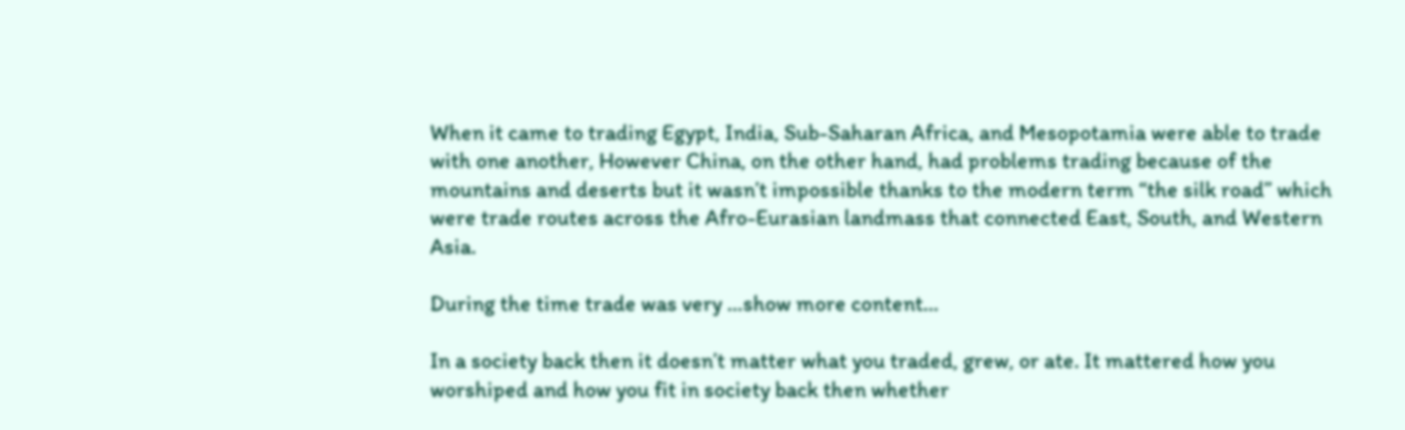When it came to trading Egypt, India, Sub-Saharan Africa, and Mesopotamia were able to trade with one another, However China, on the other hand, had problems trading because of the mountains and deserts but it wasn’t impossible thanks to the modern term “the silk road” which were trade routes across the Afro-Eurasian landmass that connected East, South, and Western Asia.

During the time trade was very …show more content…

In a society back then it doesn’t matter what you traded, grew, or ate. It mattered how you worshiped and how you fit in society back then whether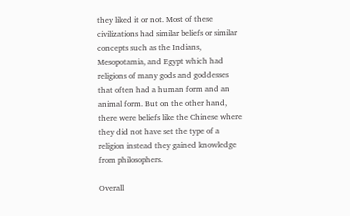they liked it or not. Most of these civilizations had similar beliefs or similar concepts such as the Indians, Mesopotamia, and Egypt which had religions of many gods and goddesses that often had a human form and an animal form. But on the other hand, there were beliefs like the Chinese where they did not have set the type of a religion instead they gained knowledge from philosophers.

Overall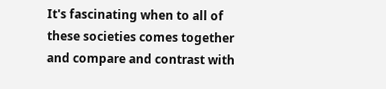It's fascinating when to all of these societies comes together and compare and contrast with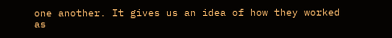one another. It gives us an idea of how they worked as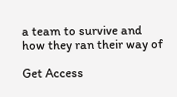a team to survive and how they ran their way of

Get Access